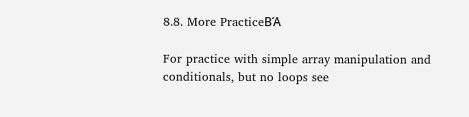8.8. More PracticeΒΆ

For practice with simple array manipulation and conditionals, but no loops see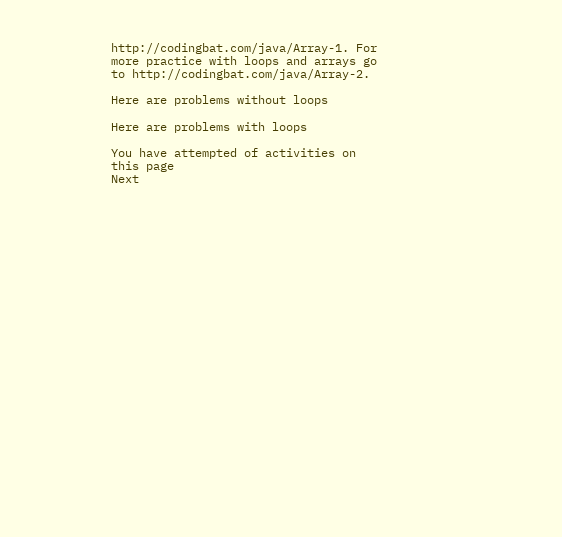http://codingbat.com/java/Array-1. For more practice with loops and arrays go to http://codingbat.com/java/Array-2.

Here are problems without loops

Here are problems with loops

You have attempted of activities on this page
Next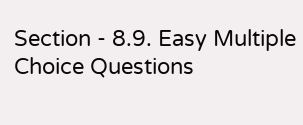Section - 8.9. Easy Multiple Choice Questions